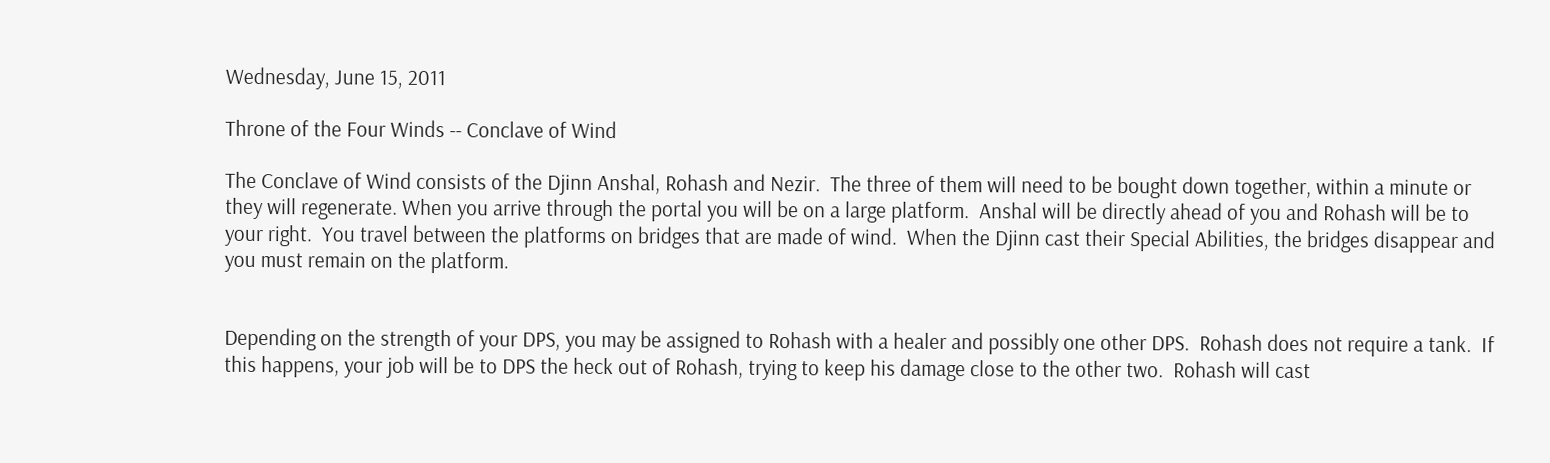Wednesday, June 15, 2011

Throne of the Four Winds -- Conclave of Wind

The Conclave of Wind consists of the Djinn Anshal, Rohash and Nezir.  The three of them will need to be bought down together, within a minute or they will regenerate. When you arrive through the portal you will be on a large platform.  Anshal will be directly ahead of you and Rohash will be to your right.  You travel between the platforms on bridges that are made of wind.  When the Djinn cast their Special Abilities, the bridges disappear and you must remain on the platform.


Depending on the strength of your DPS, you may be assigned to Rohash with a healer and possibly one other DPS.  Rohash does not require a tank.  If this happens, your job will be to DPS the heck out of Rohash, trying to keep his damage close to the other two.  Rohash will cast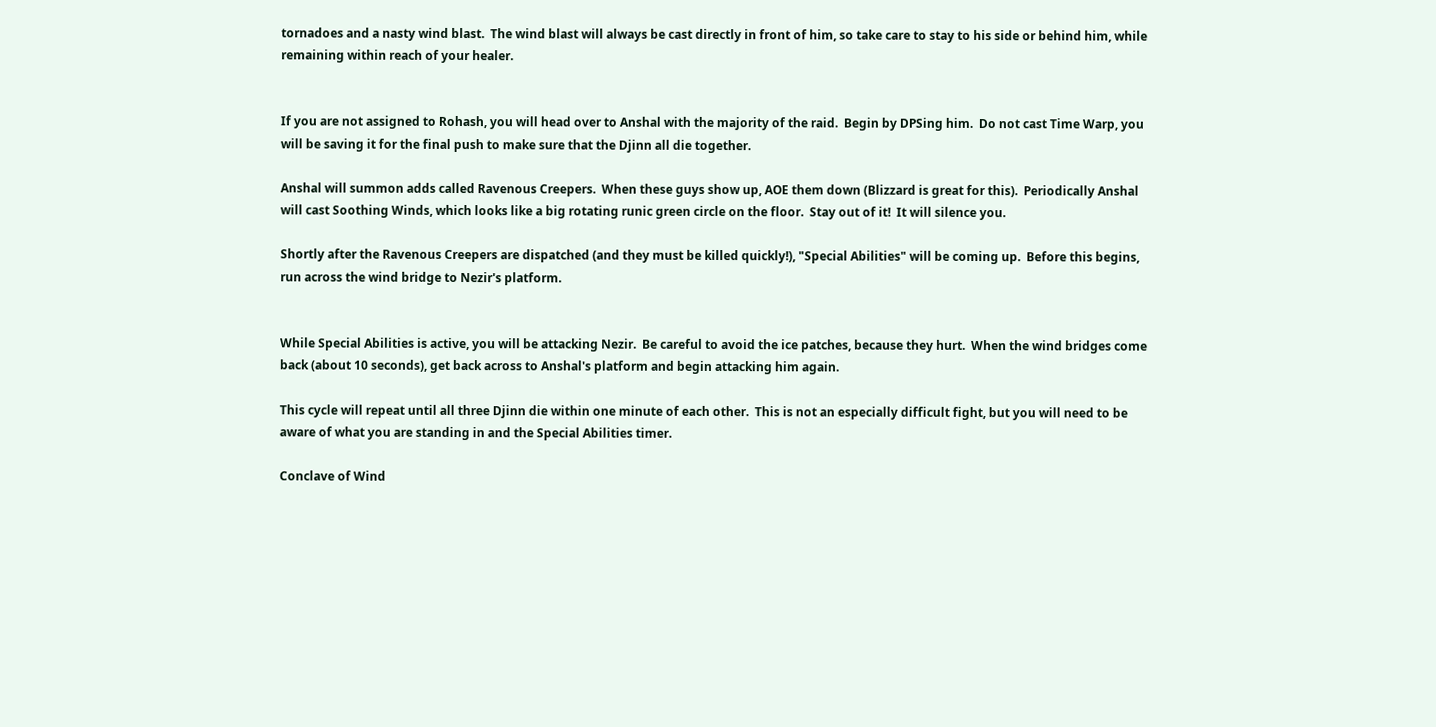tornadoes and a nasty wind blast.  The wind blast will always be cast directly in front of him, so take care to stay to his side or behind him, while remaining within reach of your healer.


If you are not assigned to Rohash, you will head over to Anshal with the majority of the raid.  Begin by DPSing him.  Do not cast Time Warp, you will be saving it for the final push to make sure that the Djinn all die together.

Anshal will summon adds called Ravenous Creepers.  When these guys show up, AOE them down (Blizzard is great for this).  Periodically Anshal will cast Soothing Winds, which looks like a big rotating runic green circle on the floor.  Stay out of it!  It will silence you.

Shortly after the Ravenous Creepers are dispatched (and they must be killed quickly!), "Special Abilities" will be coming up.  Before this begins, run across the wind bridge to Nezir's platform.


While Special Abilities is active, you will be attacking Nezir.  Be careful to avoid the ice patches, because they hurt.  When the wind bridges come back (about 10 seconds), get back across to Anshal's platform and begin attacking him again.

This cycle will repeat until all three Djinn die within one minute of each other.  This is not an especially difficult fight, but you will need to be aware of what you are standing in and the Special Abilities timer.

Conclave of Wind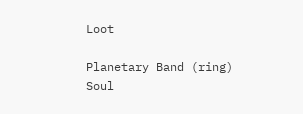Loot

Planetary Band (ring)
Soul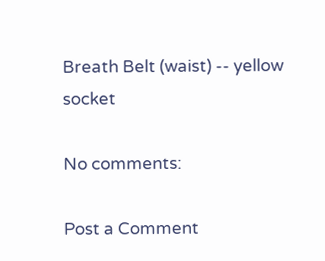Breath Belt (waist) -- yellow socket

No comments:

Post a Comment